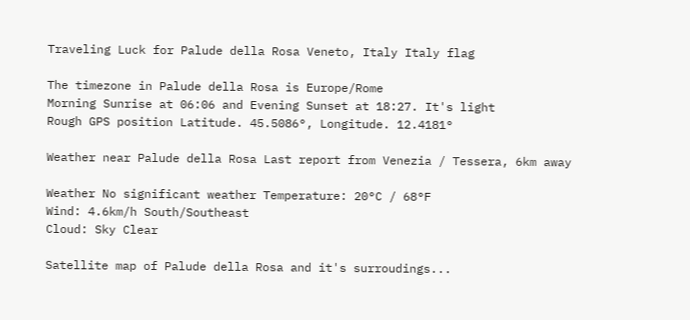Traveling Luck for Palude della Rosa Veneto, Italy Italy flag

The timezone in Palude della Rosa is Europe/Rome
Morning Sunrise at 06:06 and Evening Sunset at 18:27. It's light
Rough GPS position Latitude. 45.5086°, Longitude. 12.4181°

Weather near Palude della Rosa Last report from Venezia / Tessera, 6km away

Weather No significant weather Temperature: 20°C / 68°F
Wind: 4.6km/h South/Southeast
Cloud: Sky Clear

Satellite map of Palude della Rosa and it's surroudings...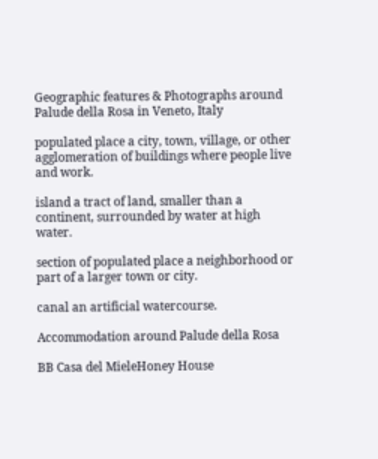Geographic features & Photographs around Palude della Rosa in Veneto, Italy

populated place a city, town, village, or other agglomeration of buildings where people live and work.

island a tract of land, smaller than a continent, surrounded by water at high water.

section of populated place a neighborhood or part of a larger town or city.

canal an artificial watercourse.

Accommodation around Palude della Rosa

BB Casa del MieleHoney House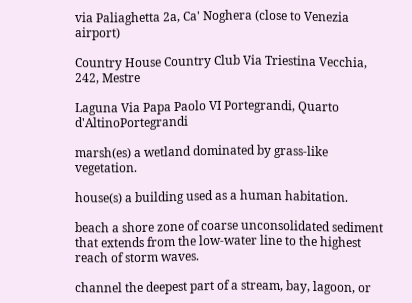via Paliaghetta 2a, Ca' Noghera (close to Venezia airport)

Country House Country Club Via Triestina Vecchia, 242, Mestre

Laguna Via Papa Paolo VI Portegrandi, Quarto d'AltinoPortegrandi

marsh(es) a wetland dominated by grass-like vegetation.

house(s) a building used as a human habitation.

beach a shore zone of coarse unconsolidated sediment that extends from the low-water line to the highest reach of storm waves.

channel the deepest part of a stream, bay, lagoon, or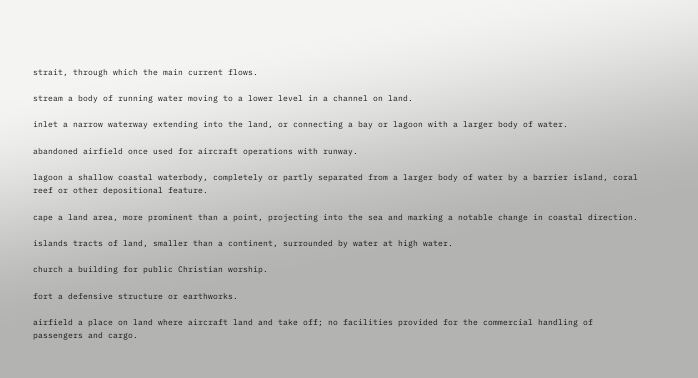strait, through which the main current flows.

stream a body of running water moving to a lower level in a channel on land.

inlet a narrow waterway extending into the land, or connecting a bay or lagoon with a larger body of water.

abandoned airfield once used for aircraft operations with runway.

lagoon a shallow coastal waterbody, completely or partly separated from a larger body of water by a barrier island, coral reef or other depositional feature.

cape a land area, more prominent than a point, projecting into the sea and marking a notable change in coastal direction.

islands tracts of land, smaller than a continent, surrounded by water at high water.

church a building for public Christian worship.

fort a defensive structure or earthworks.

airfield a place on land where aircraft land and take off; no facilities provided for the commercial handling of passengers and cargo.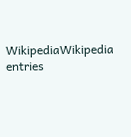WikipediaWikipedia entries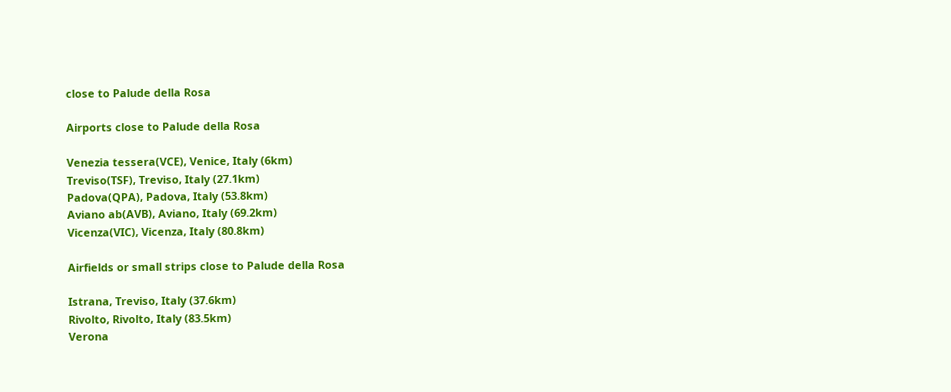close to Palude della Rosa

Airports close to Palude della Rosa

Venezia tessera(VCE), Venice, Italy (6km)
Treviso(TSF), Treviso, Italy (27.1km)
Padova(QPA), Padova, Italy (53.8km)
Aviano ab(AVB), Aviano, Italy (69.2km)
Vicenza(VIC), Vicenza, Italy (80.8km)

Airfields or small strips close to Palude della Rosa

Istrana, Treviso, Italy (37.6km)
Rivolto, Rivolto, Italy (83.5km)
Verona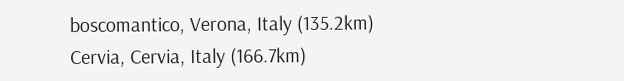boscomantico, Verona, Italy (135.2km)
Cervia, Cervia, Italy (166.7km)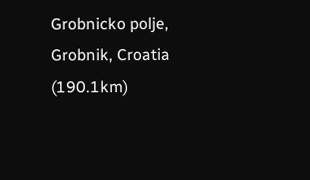Grobnicko polje, Grobnik, Croatia (190.1km)